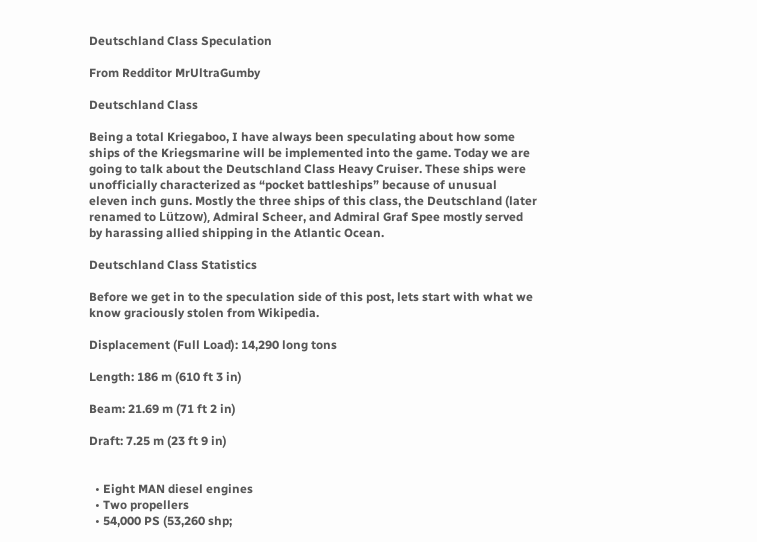Deutschland Class Speculation

From Redditor MrUltraGumby

Deutschland Class

Being a total Kriegaboo, I have always been speculating about how some ships of the Kriegsmarine will be implemented into the game. Today we are going to talk about the Deutschland Class Heavy Cruiser. These ships were unofficially characterized as “pocket battleships” because of unusual eleven inch guns. Mostly the three ships of this class, the Deutschland (later renamed to Lützow), Admiral Scheer, and Admiral Graf Spee mostly served by harassing allied shipping in the Atlantic Ocean.

Deutschland Class Statistics

Before we get in to the speculation side of this post, lets start with what we know graciously stolen from Wikipedia.

Displacement (Full Load): 14,290 long tons

Length: 186 m (610 ft 3 in)

Beam: 21.69 m (71 ft 2 in)

Draft: 7.25 m (23 ft 9 in)


  • Eight MAN diesel engines
  • Two propellers
  • 54,000 PS (53,260 shp;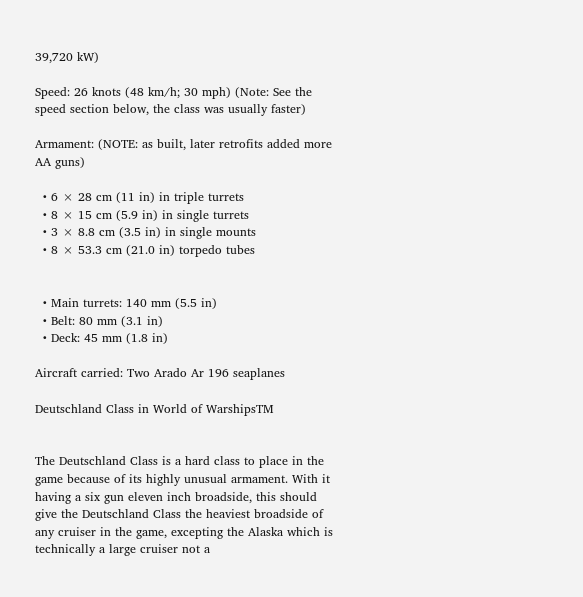39,720 kW)

Speed: 26 knots (48 km/h; 30 mph) (Note: See the speed section below, the class was usually faster)

Armament: (NOTE: as built, later retrofits added more AA guns)

  • 6 × 28 cm (11 in) in triple turrets
  • 8 × 15 cm (5.9 in) in single turrets
  • 3 × 8.8 cm (3.5 in) in single mounts
  • 8 × 53.3 cm (21.0 in) torpedo tubes


  • Main turrets: 140 mm (5.5 in)
  • Belt: 80 mm (3.1 in)
  • Deck: 45 mm (1.8 in)

Aircraft carried: Two Arado Ar 196 seaplanes

Deutschland Class in World of WarshipsTM


The Deutschland Class is a hard class to place in the game because of its highly unusual armament. With it having a six gun eleven inch broadside, this should give the Deutschland Class the heaviest broadside of any cruiser in the game, excepting the Alaska which is technically a large cruiser not a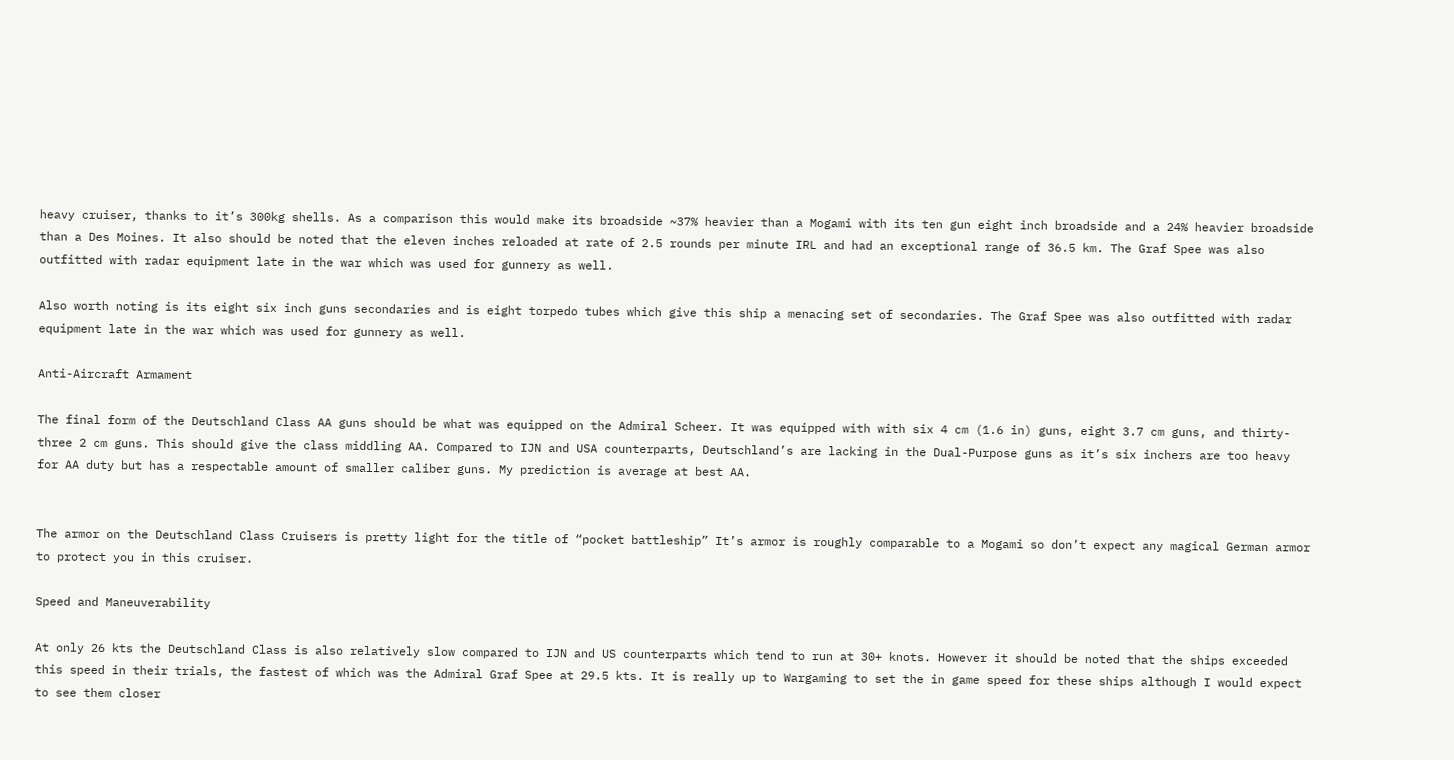heavy cruiser, thanks to it’s 300kg shells. As a comparison this would make its broadside ~37% heavier than a Mogami with its ten gun eight inch broadside and a 24% heavier broadside than a Des Moines. It also should be noted that the eleven inches reloaded at rate of 2.5 rounds per minute IRL and had an exceptional range of 36.5 km. The Graf Spee was also outfitted with radar equipment late in the war which was used for gunnery as well.

Also worth noting is its eight six inch guns secondaries and is eight torpedo tubes which give this ship a menacing set of secondaries. The Graf Spee was also outfitted with radar equipment late in the war which was used for gunnery as well.

Anti-Aircraft Armament

The final form of the Deutschland Class AA guns should be what was equipped on the Admiral Scheer. It was equipped with with six 4 cm (1.6 in) guns, eight 3.7 cm guns, and thirty-three 2 cm guns. This should give the class middling AA. Compared to IJN and USA counterparts, Deutschland’s are lacking in the Dual-Purpose guns as it’s six inchers are too heavy for AA duty but has a respectable amount of smaller caliber guns. My prediction is average at best AA.


The armor on the Deutschland Class Cruisers is pretty light for the title of “pocket battleship” It’s armor is roughly comparable to a Mogami so don’t expect any magical German armor to protect you in this cruiser.

Speed and Maneuverability

At only 26 kts the Deutschland Class is also relatively slow compared to IJN and US counterparts which tend to run at 30+ knots. However it should be noted that the ships exceeded this speed in their trials, the fastest of which was the Admiral Graf Spee at 29.5 kts. It is really up to Wargaming to set the in game speed for these ships although I would expect to see them closer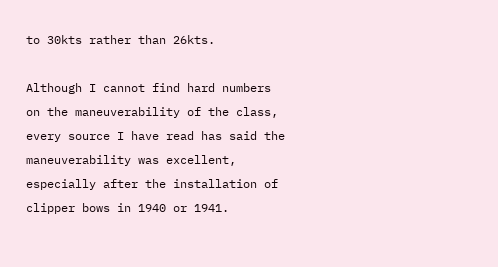to 30kts rather than 26kts.

Although I cannot find hard numbers on the maneuverability of the class, every source I have read has said the maneuverability was excellent, especially after the installation of clipper bows in 1940 or 1941.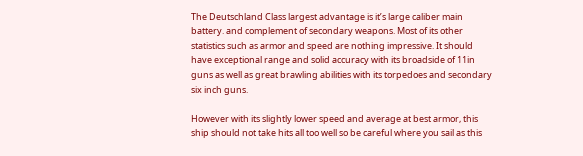The Deutschland Class largest advantage is it’s large caliber main battery. and complement of secondary weapons. Most of its other statistics such as armor and speed are nothing impressive. It should have exceptional range and solid accuracy with its broadside of 11in guns as well as great brawling abilities with its torpedoes and secondary six inch guns.

However with its slightly lower speed and average at best armor, this ship should not take hits all too well so be careful where you sail as this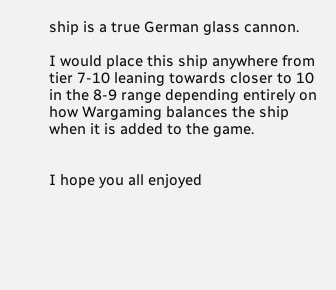ship is a true German glass cannon.

I would place this ship anywhere from tier 7-10 leaning towards closer to 10 in the 8-9 range depending entirely on how Wargaming balances the ship when it is added to the game.


I hope you all enjoyed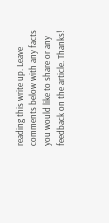reading this write up. Leave comments below with any facts you would like to share or any feedback on the article. Thanks!